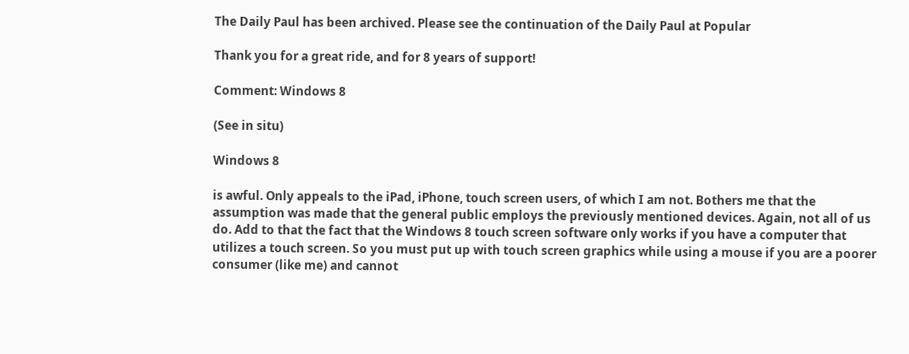The Daily Paul has been archived. Please see the continuation of the Daily Paul at Popular

Thank you for a great ride, and for 8 years of support!

Comment: Windows 8

(See in situ)

Windows 8

is awful. Only appeals to the iPad, iPhone, touch screen users, of which I am not. Bothers me that the assumption was made that the general public employs the previously mentioned devices. Again, not all of us do. Add to that the fact that the Windows 8 touch screen software only works if you have a computer that utilizes a touch screen. So you must put up with touch screen graphics while using a mouse if you are a poorer consumer (like me) and cannot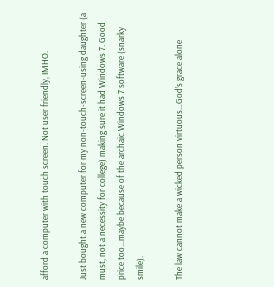afford a computer with touch screen. Not user friendly, IMHO.

Just bought a new computer for my non-touch-screen-using daughter (a must, not a necessity for college) making sure it had Windows 7. Good price too...maybe because of the archaic Windows 7 software (snarky smile).

The law cannot make a wicked person virtuous…God’s grace alone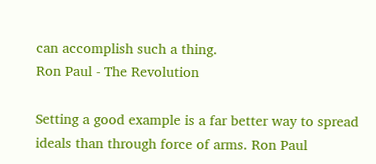can accomplish such a thing.
Ron Paul - The Revolution

Setting a good example is a far better way to spread ideals than through force of arms. Ron Paul